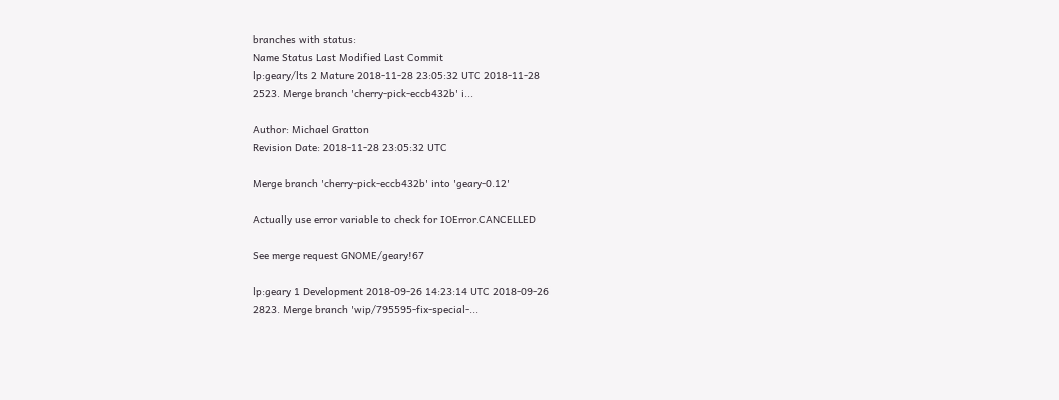branches with status:
Name Status Last Modified Last Commit
lp:geary/lts 2 Mature 2018-11-28 23:05:32 UTC 2018-11-28
2523. Merge branch 'cherry-pick-eccb432b' i...

Author: Michael Gratton
Revision Date: 2018-11-28 23:05:32 UTC

Merge branch 'cherry-pick-eccb432b' into 'geary-0.12'

Actually use error variable to check for IOError.CANCELLED

See merge request GNOME/geary!67

lp:geary 1 Development 2018-09-26 14:23:14 UTC 2018-09-26
2823. Merge branch 'wip/795595-fix-special-...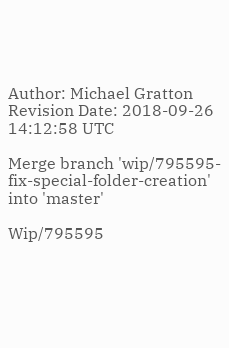Author: Michael Gratton
Revision Date: 2018-09-26 14:12:58 UTC

Merge branch 'wip/795595-fix-special-folder-creation' into 'master'

Wip/795595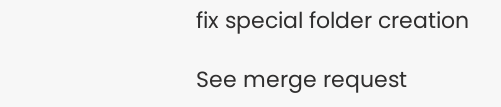fix special folder creation

See merge request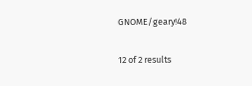GNOME/geary!48

12 of 2 results